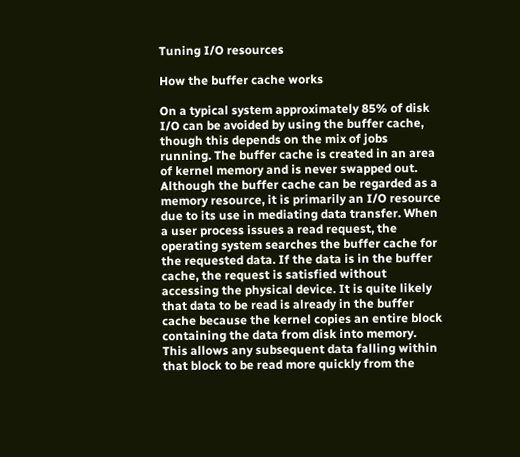Tuning I/O resources

How the buffer cache works

On a typical system approximately 85% of disk I/O can be avoided by using the buffer cache, though this depends on the mix of jobs running. The buffer cache is created in an area of kernel memory and is never swapped out. Although the buffer cache can be regarded as a memory resource, it is primarily an I/O resource due to its use in mediating data transfer. When a user process issues a read request, the operating system searches the buffer cache for the requested data. If the data is in the buffer cache, the request is satisfied without accessing the physical device. It is quite likely that data to be read is already in the buffer cache because the kernel copies an entire block containing the data from disk into memory. This allows any subsequent data falling within that block to be read more quickly from the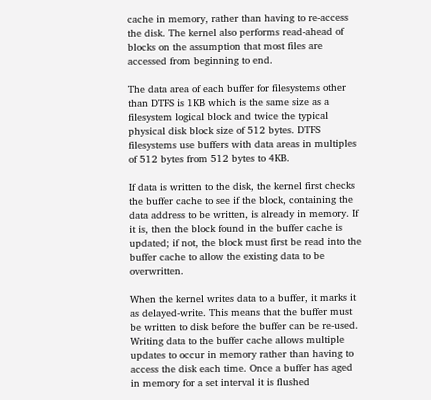cache in memory, rather than having to re-access the disk. The kernel also performs read-ahead of blocks on the assumption that most files are accessed from beginning to end.

The data area of each buffer for filesystems other than DTFS is 1KB which is the same size as a filesystem logical block and twice the typical physical disk block size of 512 bytes. DTFS filesystems use buffers with data areas in multiples of 512 bytes from 512 bytes to 4KB.

If data is written to the disk, the kernel first checks the buffer cache to see if the block, containing the data address to be written, is already in memory. If it is, then the block found in the buffer cache is updated; if not, the block must first be read into the buffer cache to allow the existing data to be overwritten.

When the kernel writes data to a buffer, it marks it as delayed-write. This means that the buffer must be written to disk before the buffer can be re-used. Writing data to the buffer cache allows multiple updates to occur in memory rather than having to access the disk each time. Once a buffer has aged in memory for a set interval it is flushed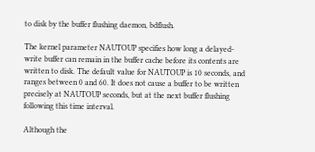to disk by the buffer flushing daemon, bdflush.

The kernel parameter NAUTOUP specifies how long a delayed-write buffer can remain in the buffer cache before its contents are written to disk. The default value for NAUTOUP is 10 seconds, and ranges between 0 and 60. It does not cause a buffer to be written precisely at NAUTOUP seconds, but at the next buffer flushing following this time interval.

Although the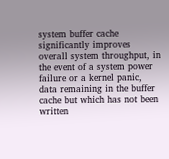system buffer cache significantly improves overall system throughput, in the event of a system power failure or a kernel panic, data remaining in the buffer cache but which has not been written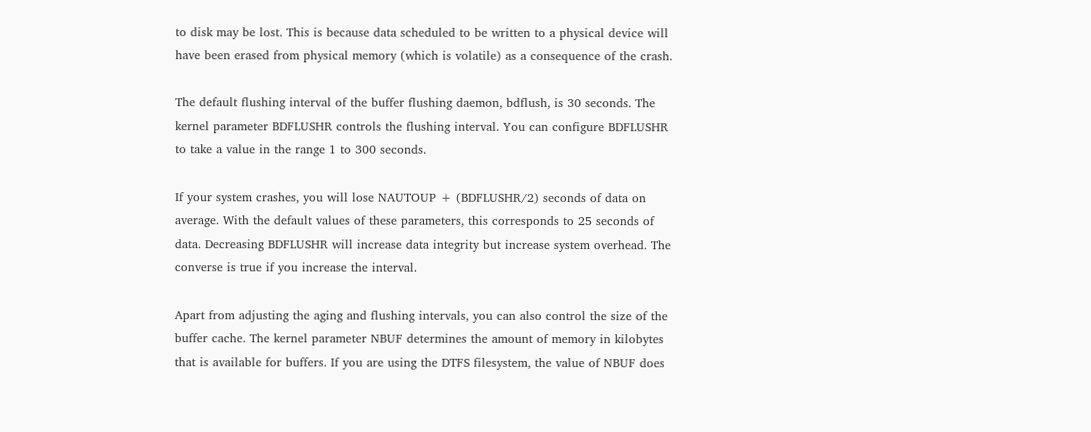to disk may be lost. This is because data scheduled to be written to a physical device will have been erased from physical memory (which is volatile) as a consequence of the crash.

The default flushing interval of the buffer flushing daemon, bdflush, is 30 seconds. The kernel parameter BDFLUSHR controls the flushing interval. You can configure BDFLUSHR to take a value in the range 1 to 300 seconds.

If your system crashes, you will lose NAUTOUP + (BDFLUSHR/2) seconds of data on average. With the default values of these parameters, this corresponds to 25 seconds of data. Decreasing BDFLUSHR will increase data integrity but increase system overhead. The converse is true if you increase the interval.

Apart from adjusting the aging and flushing intervals, you can also control the size of the buffer cache. The kernel parameter NBUF determines the amount of memory in kilobytes that is available for buffers. If you are using the DTFS filesystem, the value of NBUF does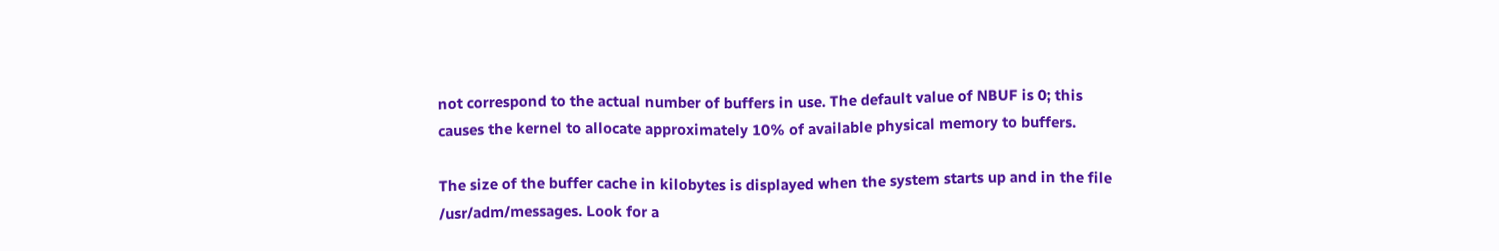not correspond to the actual number of buffers in use. The default value of NBUF is 0; this causes the kernel to allocate approximately 10% of available physical memory to buffers.

The size of the buffer cache in kilobytes is displayed when the system starts up and in the file /usr/adm/messages. Look for a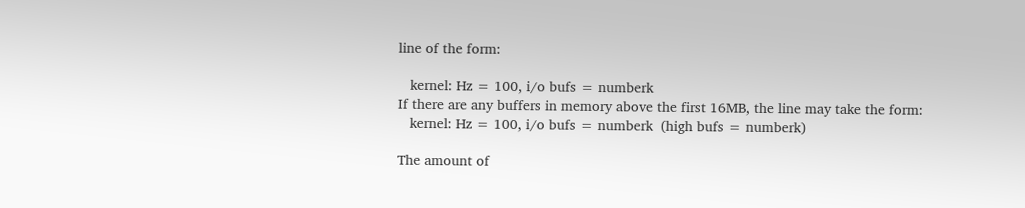line of the form:

   kernel: Hz = 100, i/o bufs = numberk
If there are any buffers in memory above the first 16MB, the line may take the form:
   kernel: Hz = 100, i/o bufs = numberk  (high bufs = numberk)

The amount of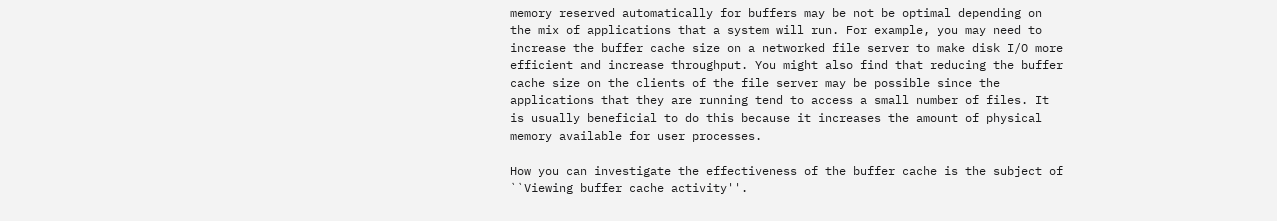memory reserved automatically for buffers may be not be optimal depending on the mix of applications that a system will run. For example, you may need to increase the buffer cache size on a networked file server to make disk I/O more efficient and increase throughput. You might also find that reducing the buffer cache size on the clients of the file server may be possible since the applications that they are running tend to access a small number of files. It is usually beneficial to do this because it increases the amount of physical memory available for user processes.

How you can investigate the effectiveness of the buffer cache is the subject of ``Viewing buffer cache activity''.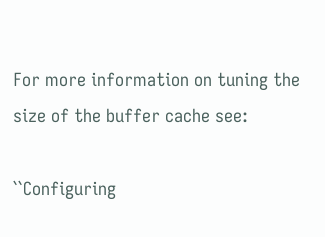For more information on tuning the size of the buffer cache see:

``Configuring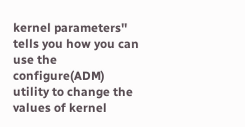kernel parameters'' tells you how you can use the configure(ADM) utility to change the values of kernel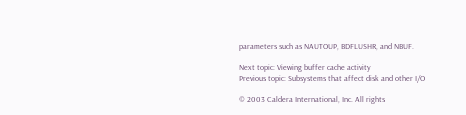parameters such as NAUTOUP, BDFLUSHR, and NBUF.

Next topic: Viewing buffer cache activity
Previous topic: Subsystems that affect disk and other I/O

© 2003 Caldera International, Inc. All rights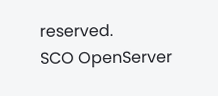reserved.
SCO OpenServer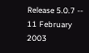Release 5.0.7 -- 11 February 2003